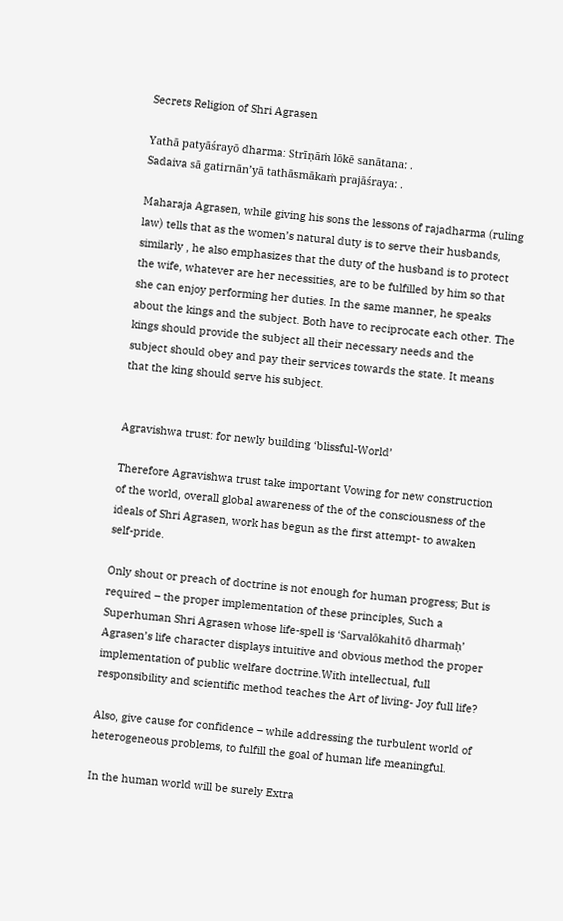Secrets Religion of Shri Agrasen

Yathā patyāśrayō dharma: Strīṇāṁ lōkē sanātana: .
Sadaiva sā gatirnān’yā tathā̕smākaṁ prajāśraya: .

Maharaja Agrasen, while giving his sons the lessons of rajadharma (ruling law) tells that as the women’s natural duty is to serve their husbands, similarly , he also emphasizes that the duty of the husband is to protect the wife, whatever are her necessities, are to be fulfilled by him so that she can enjoy performing her duties. In the same manner, he speaks about the kings and the subject. Both have to reciprocate each other. The kings should provide the subject all their necessary needs and the subject should obey and pay their services towards the state. It means that the king should serve his subject.


Agravishwa trust: for newly building ‘blissful-World’

Therefore Agravishwa trust take important Vowing for new construction of the world, overall global awareness of the of the consciousness of the ideals of Shri Agrasen, work has begun as the first attempt- to awaken self-pride.

Only shout or preach of doctrine is not enough for human progress; But is required – the proper implementation of these principles, Such a Superhuman Shri Agrasen whose life-spell is ‘Sarvalōkahitō dharmaḥ’ Agrasen’s life character displays intuitive and obvious method the proper implementation of public welfare doctrine.With intellectual, full responsibility and scientific method teaches the Art of living- Joy full life?

Also, give cause for confidence – while addressing the turbulent world of heterogeneous problems, to fulfill the goal of human life meaningful.

In the human world will be surely Extra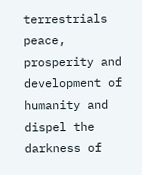terrestrials peace, prosperity and development of humanity and dispel the darkness of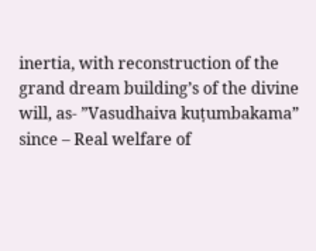inertia, with reconstruction of the grand dream building’s of the divine will, as- ”Vasudhaiva kuṭumbakama” since – Real welfare of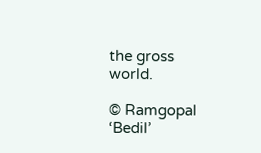the gross world.

© Ramgopal ‘Bedil’